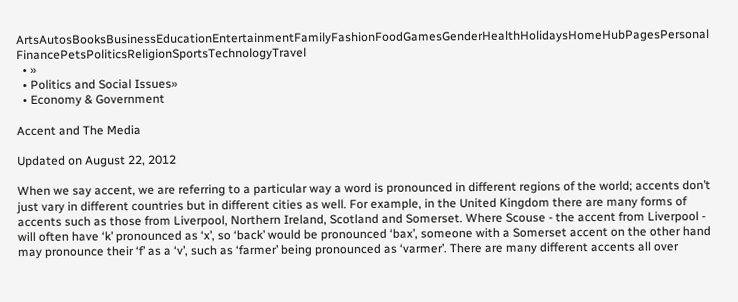ArtsAutosBooksBusinessEducationEntertainmentFamilyFashionFoodGamesGenderHealthHolidaysHomeHubPagesPersonal FinancePetsPoliticsReligionSportsTechnologyTravel
  • »
  • Politics and Social Issues»
  • Economy & Government

Accent and The Media

Updated on August 22, 2012

When we say accent, we are referring to a particular way a word is pronounced in different regions of the world; accents don’t just vary in different countries but in different cities as well. For example, in the United Kingdom there are many forms of accents such as those from Liverpool, Northern Ireland, Scotland and Somerset. Where Scouse - the accent from Liverpool - will often have ‘k’ pronounced as ‘x’, so ‘back’ would be pronounced ‘bax’, someone with a Somerset accent on the other hand may pronounce their ‘f’ as a ‘v’, such as ‘farmer’ being pronounced as ‘varmer’. There are many different accents all over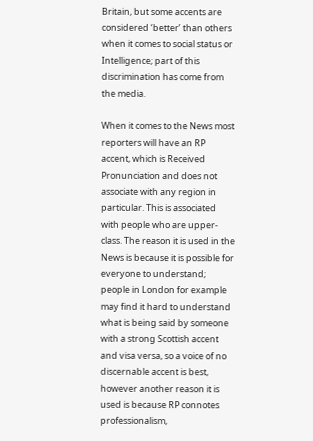Britain, but some accents are considered ‘better’ than others when it comes to social status or Intelligence; part of this discrimination has come from the media.

When it comes to the News most reporters will have an RP accent, which is Received Pronunciation and does not associate with any region in particular. This is associated with people who are upper-class. The reason it is used in the News is because it is possible for everyone to understand; people in London for example may find it hard to understand what is being said by someone with a strong Scottish accent and visa versa, so a voice of no discernable accent is best, however another reason it is used is because RP connotes professionalism,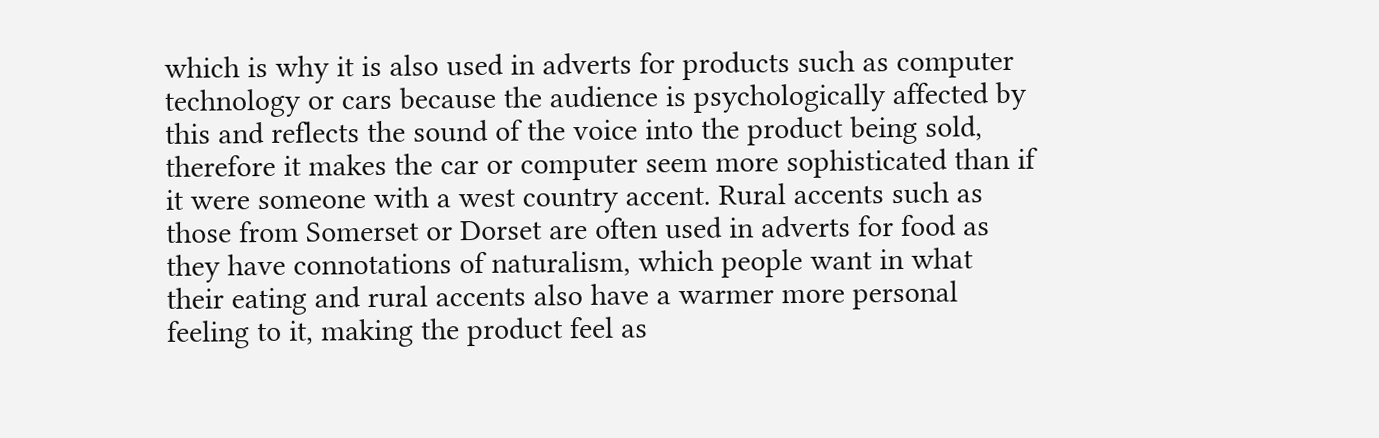which is why it is also used in adverts for products such as computer technology or cars because the audience is psychologically affected by this and reflects the sound of the voice into the product being sold, therefore it makes the car or computer seem more sophisticated than if it were someone with a west country accent. Rural accents such as those from Somerset or Dorset are often used in adverts for food as they have connotations of naturalism, which people want in what their eating and rural accents also have a warmer more personal feeling to it, making the product feel as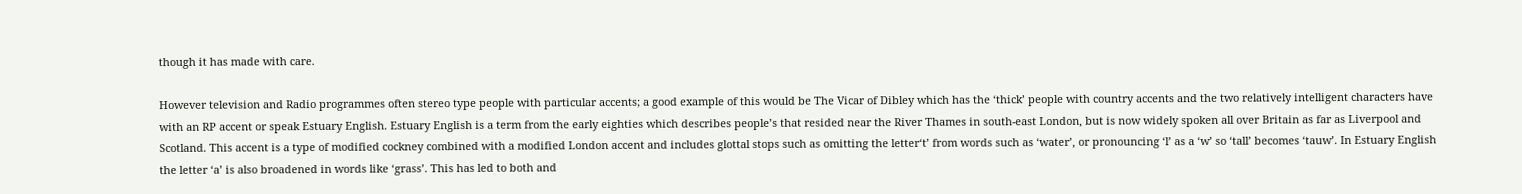though it has made with care.

However television and Radio programmes often stereo type people with particular accents; a good example of this would be The Vicar of Dibley which has the ‘thick’ people with country accents and the two relatively intelligent characters have with an RP accent or speak Estuary English. Estuary English is a term from the early eighties which describes people’s that resided near the River Thames in south-east London, but is now widely spoken all over Britain as far as Liverpool and Scotland. This accent is a type of modified cockney combined with a modified London accent and includes glottal stops such as omitting the letter‘t’ from words such as ‘water’, or pronouncing ‘l’ as a ‘w’ so ‘tall’ becomes ‘tauw’. In Estuary English the letter ‘a’ is also broadened in words like ‘grass’. This has led to both and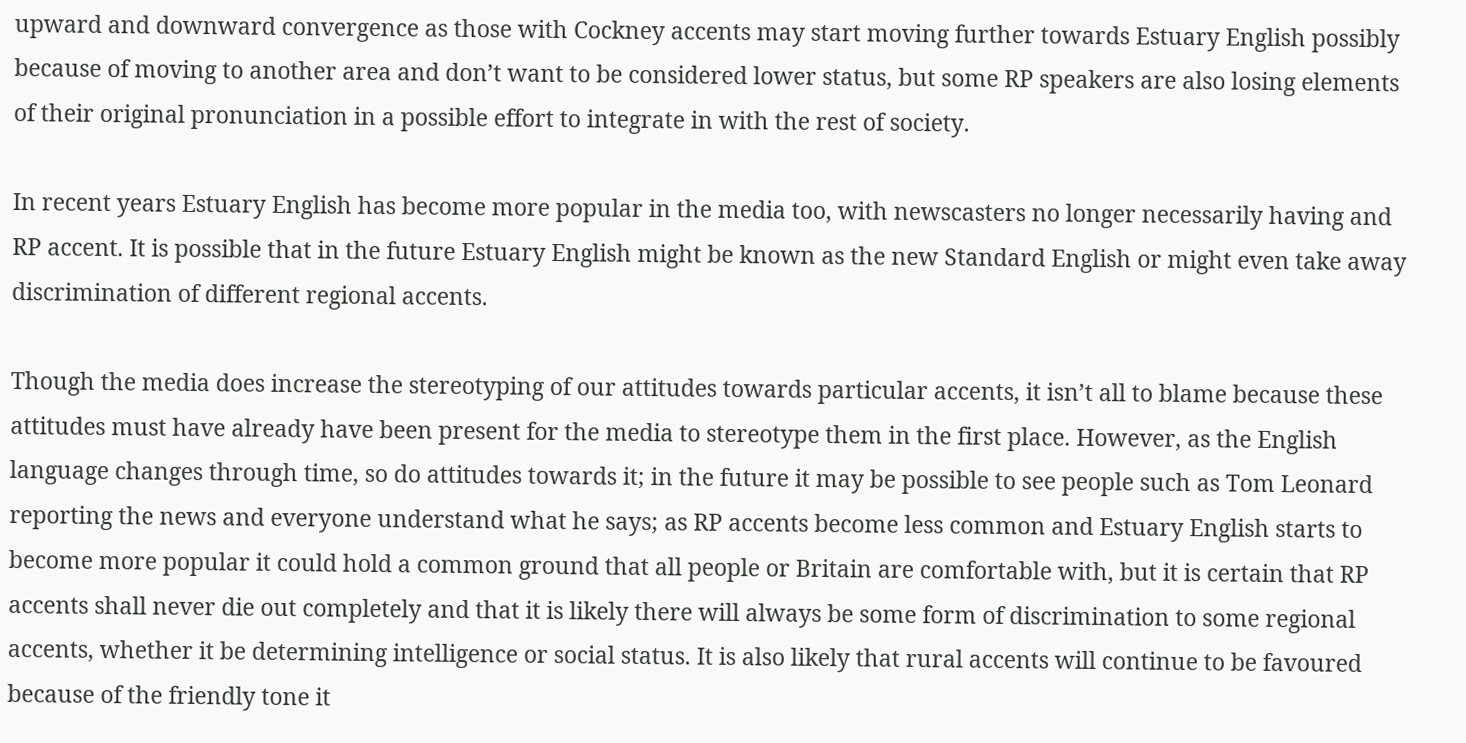upward and downward convergence as those with Cockney accents may start moving further towards Estuary English possibly because of moving to another area and don’t want to be considered lower status, but some RP speakers are also losing elements of their original pronunciation in a possible effort to integrate in with the rest of society.

In recent years Estuary English has become more popular in the media too, with newscasters no longer necessarily having and RP accent. It is possible that in the future Estuary English might be known as the new Standard English or might even take away discrimination of different regional accents.

Though the media does increase the stereotyping of our attitudes towards particular accents, it isn’t all to blame because these attitudes must have already have been present for the media to stereotype them in the first place. However, as the English language changes through time, so do attitudes towards it; in the future it may be possible to see people such as Tom Leonard reporting the news and everyone understand what he says; as RP accents become less common and Estuary English starts to become more popular it could hold a common ground that all people or Britain are comfortable with, but it is certain that RP accents shall never die out completely and that it is likely there will always be some form of discrimination to some regional accents, whether it be determining intelligence or social status. It is also likely that rural accents will continue to be favoured because of the friendly tone it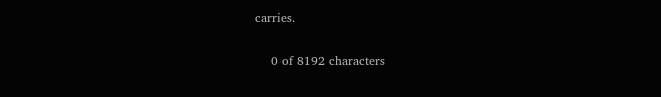carries.


    0 of 8192 characters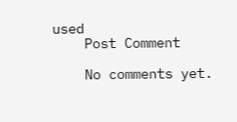used
    Post Comment

    No comments yet.